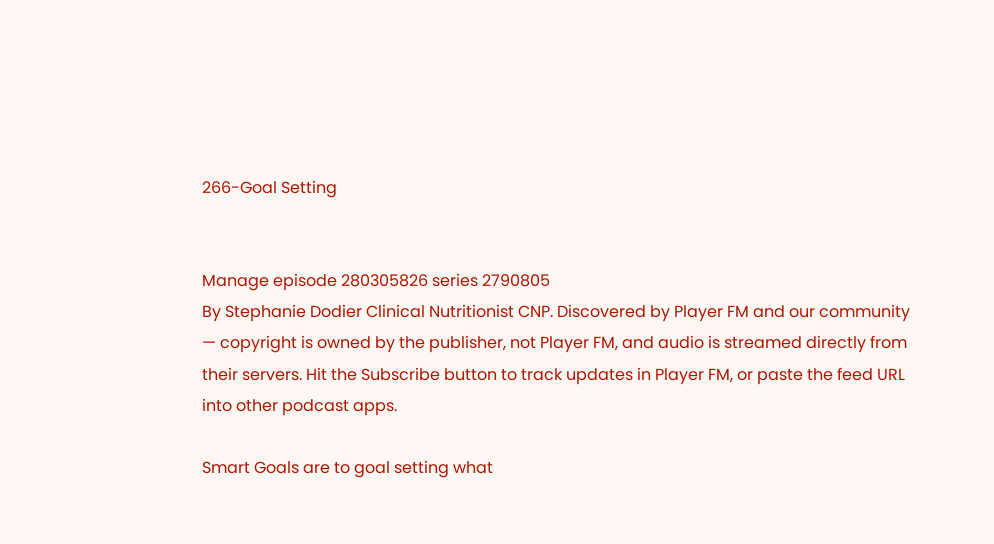266-Goal Setting


Manage episode 280305826 series 2790805
By Stephanie Dodier Clinical Nutritionist CNP. Discovered by Player FM and our community — copyright is owned by the publisher, not Player FM, and audio is streamed directly from their servers. Hit the Subscribe button to track updates in Player FM, or paste the feed URL into other podcast apps.

Smart Goals are to goal setting what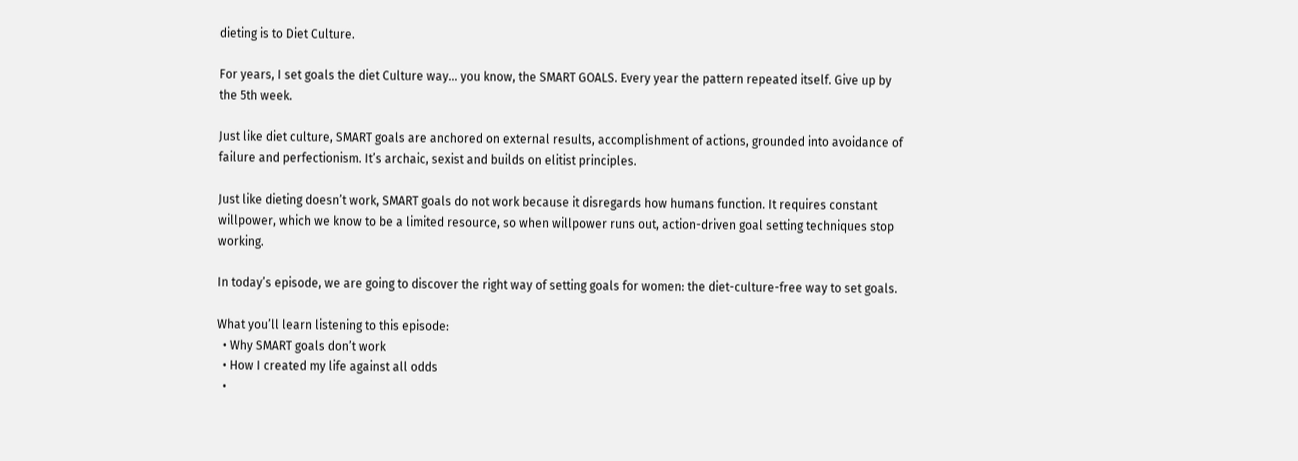dieting is to Diet Culture.

For years, I set goals the diet Culture way… you know, the SMART GOALS. Every year the pattern repeated itself. Give up by the 5th week.

Just like diet culture, SMART goals are anchored on external results, accomplishment of actions, grounded into avoidance of failure and perfectionism. It’s archaic, sexist and builds on elitist principles.

Just like dieting doesn’t work, SMART goals do not work because it disregards how humans function. It requires constant willpower, which we know to be a limited resource, so when willpower runs out, action-driven goal setting techniques stop working.

In today’s episode, we are going to discover the right way of setting goals for women: the diet-culture-free way to set goals.

What you’ll learn listening to this episode:
  • Why SMART goals don’t work
  • How I created my life against all odds
  •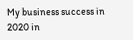My business success in 2020 in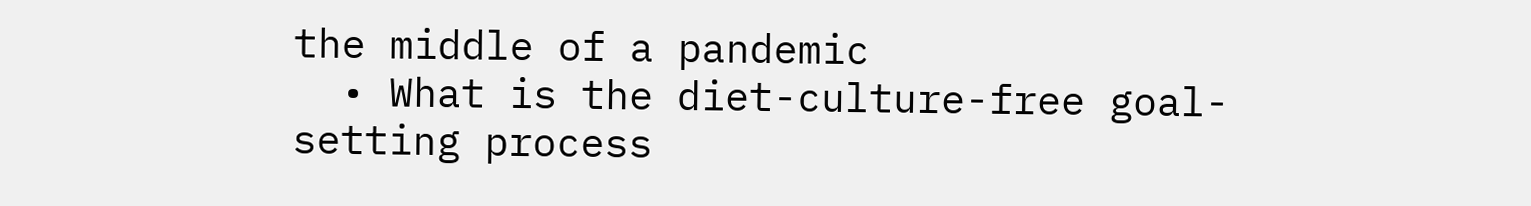the middle of a pandemic
  • What is the diet-culture-free goal-setting process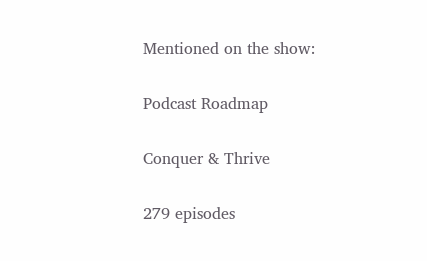Mentioned on the show:

Podcast Roadmap

Conquer & Thrive

279 episodes